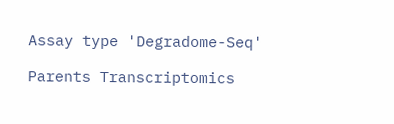Assay type 'Degradome-Seq'

Parents Transcriptomics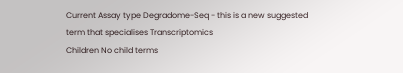Current Assay type Degradome-Seq - this is a new suggested term that specialises Transcriptomics
Children No child terms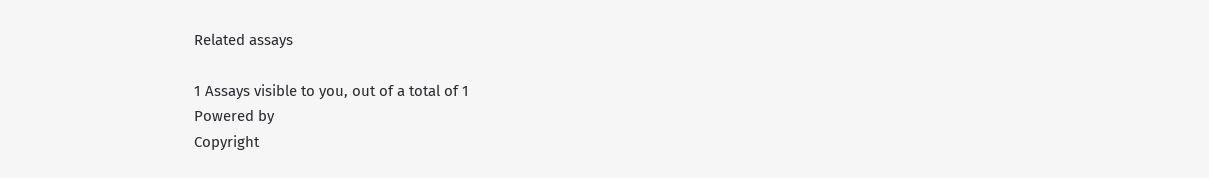Related assays

1 Assays visible to you, out of a total of 1
Powered by
Copyright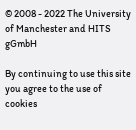© 2008 - 2022 The University of Manchester and HITS gGmbH

By continuing to use this site you agree to the use of cookies